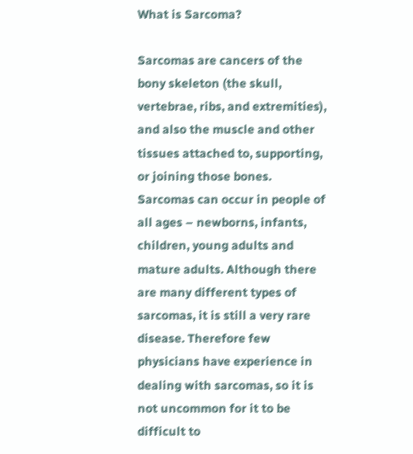What is Sarcoma?

Sarcomas are cancers of the bony skeleton (the skull, vertebrae, ribs, and extremities), and also the muscle and other tissues attached to, supporting, or joining those bones. Sarcomas can occur in people of all ages – newborns, infants, children, young adults and mature adults. Although there are many different types of sarcomas, it is still a very rare disease. Therefore few physicians have experience in dealing with sarcomas, so it is not uncommon for it to be difficult to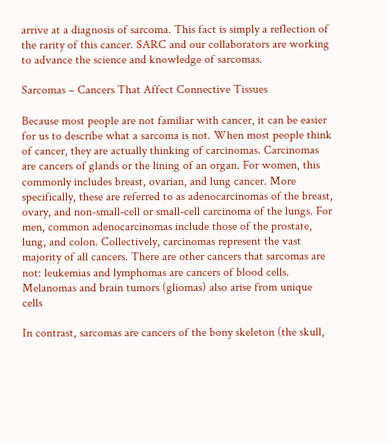arrive at a diagnosis of sarcoma. This fact is simply a reflection of the rarity of this cancer. SARC and our collaborators are working to advance the science and knowledge of sarcomas.

Sarcomas – Cancers That Affect Connective Tissues

Because most people are not familiar with cancer, it can be easier for us to describe what a sarcoma is not. When most people think of cancer, they are actually thinking of carcinomas. Carcinomas are cancers of glands or the lining of an organ. For women, this commonly includes breast, ovarian, and lung cancer. More specifically, these are referred to as adenocarcinomas of the breast, ovary, and non-small-cell or small-cell carcinoma of the lungs. For men, common adenocarcinomas include those of the prostate, lung, and colon. Collectively, carcinomas represent the vast majority of all cancers. There are other cancers that sarcomas are not: leukemias and lymphomas are cancers of blood cells. Melanomas and brain tumors (gliomas) also arise from unique cells

In contrast, sarcomas are cancers of the bony skeleton (the skull,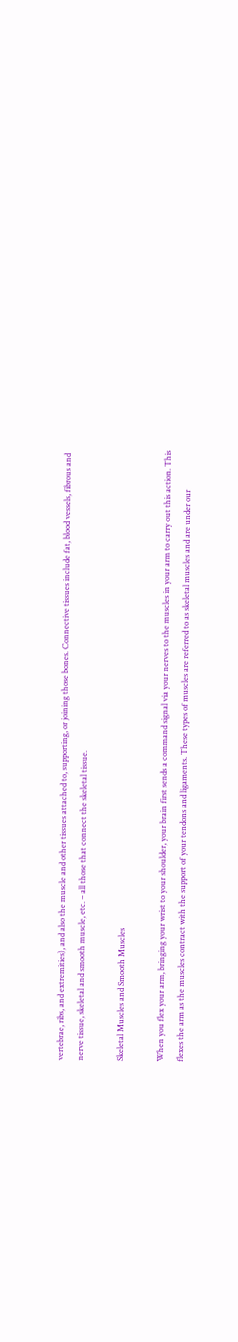vertebrae, ribs, and extremities), and also the muscle and other tissues attached to, supporting, or joining those bones. Connective tissues include fat, blood vessels, fibrous and nerve tissue, skeletal and smooth muscle, etc. – all those that connect the skeletal tissue.

Skeletal Muscles and Smooth Muscles

When you flex your arm, bringing your wrist to your shoulder, your brain first sends a command signal via your nerves to the muscles in your arm to carry out this action. This flexes the arm as the muscles contract with the support of your tendons and ligaments. These types of muscles are referred to as skeletal muscles and are under our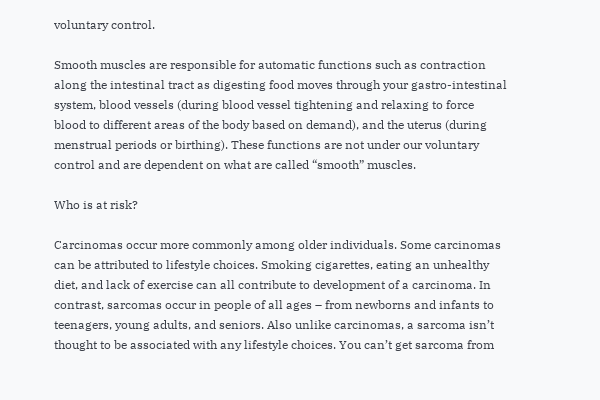voluntary control.

Smooth muscles are responsible for automatic functions such as contraction along the intestinal tract as digesting food moves through your gastro-intestinal system, blood vessels (during blood vessel tightening and relaxing to force blood to different areas of the body based on demand), and the uterus (during menstrual periods or birthing). These functions are not under our voluntary control and are dependent on what are called “smooth” muscles.

Who is at risk?

Carcinomas occur more commonly among older individuals. Some carcinomas can be attributed to lifestyle choices. Smoking cigarettes, eating an unhealthy diet, and lack of exercise can all contribute to development of a carcinoma. In contrast, sarcomas occur in people of all ages – from newborns and infants to teenagers, young adults, and seniors. Also unlike carcinomas, a sarcoma isn’t thought to be associated with any lifestyle choices. You can’t get sarcoma from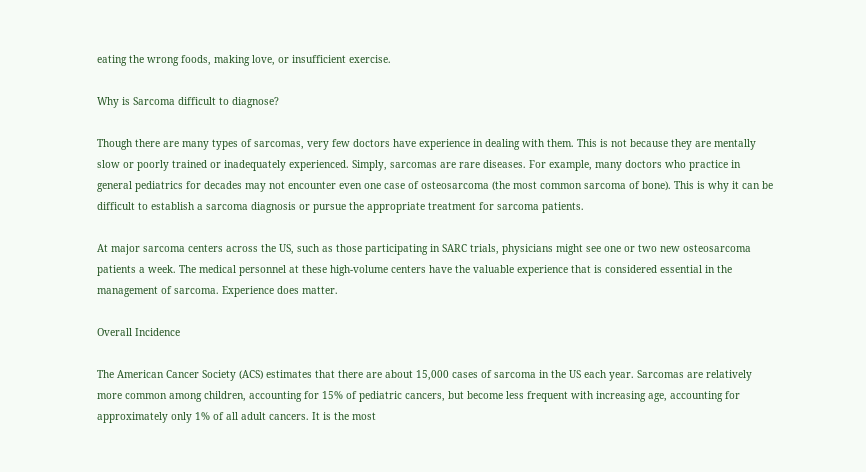eating the wrong foods, making love, or insufficient exercise.

Why is Sarcoma difficult to diagnose?

Though there are many types of sarcomas, very few doctors have experience in dealing with them. This is not because they are mentally slow or poorly trained or inadequately experienced. Simply, sarcomas are rare diseases. For example, many doctors who practice in general pediatrics for decades may not encounter even one case of osteosarcoma (the most common sarcoma of bone). This is why it can be difficult to establish a sarcoma diagnosis or pursue the appropriate treatment for sarcoma patients.

At major sarcoma centers across the US, such as those participating in SARC trials, physicians might see one or two new osteosarcoma patients a week. The medical personnel at these high-volume centers have the valuable experience that is considered essential in the management of sarcoma. Experience does matter.

Overall Incidence

The American Cancer Society (ACS) estimates that there are about 15,000 cases of sarcoma in the US each year. Sarcomas are relatively more common among children, accounting for 15% of pediatric cancers, but become less frequent with increasing age, accounting for approximately only 1% of all adult cancers. It is the most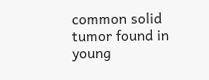common solid tumor found in young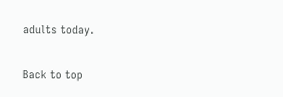adults today.

Back to top